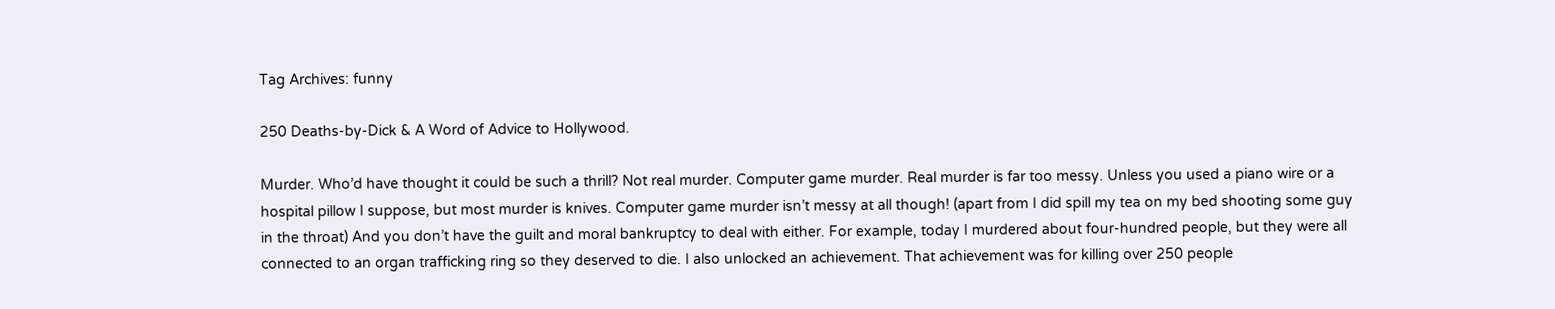Tag Archives: funny

250 Deaths-by-Dick & A Word of Advice to Hollywood.

Murder. Who’d have thought it could be such a thrill? Not real murder. Computer game murder. Real murder is far too messy. Unless you used a piano wire or a hospital pillow I suppose, but most murder is knives. Computer game murder isn’t messy at all though! (apart from I did spill my tea on my bed shooting some guy in the throat) And you don’t have the guilt and moral bankruptcy to deal with either. For example, today I murdered about four-hundred people, but they were all connected to an organ trafficking ring so they deserved to die. I also unlocked an achievement. That achievement was for killing over 250 people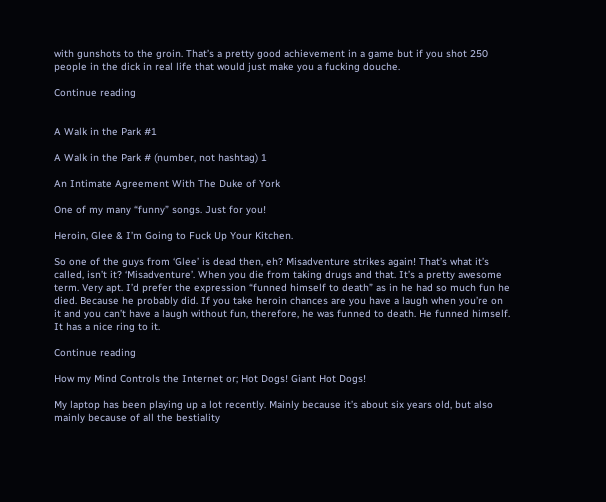with gunshots to the groin. That’s a pretty good achievement in a game but if you shot 250 people in the dick in real life that would just make you a fucking douche.

Continue reading


A Walk in the Park #1

A Walk in the Park # (number, not hashtag) 1

An Intimate Agreement With The Duke of York

One of my many “funny” songs. Just for you!

Heroin, Glee & I’m Going to Fuck Up Your Kitchen.

So one of the guys from ‘Glee’ is dead then, eh? Misadventure strikes again! That’s what it’s called, isn’t it? ‘Misadventure’. When you die from taking drugs and that. It’s a pretty awesome term. Very apt. I’d prefer the expression “funned himself to death” as in he had so much fun he died. Because he probably did. If you take heroin chances are you have a laugh when you’re on it and you can’t have a laugh without fun, therefore, he was funned to death. He funned himself. It has a nice ring to it.

Continue reading

How my Mind Controls the Internet or; Hot Dogs! Giant Hot Dogs!

My laptop has been playing up a lot recently. Mainly because it’s about six years old, but also mainly because of all the bestiality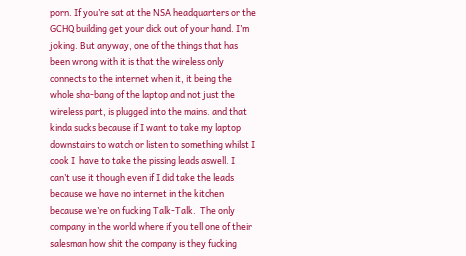porn. If you’re sat at the NSA headquarters or the GCHQ building get your dick out of your hand. I’m joking. But anyway, one of the things that has been wrong with it is that the wireless only connects to the internet when it, it being the whole sha-bang of the laptop and not just the wireless part, is plugged into the mains. and that kinda sucks because if I want to take my laptop downstairs to watch or listen to something whilst I cook I  have to take the pissing leads aswell. I can’t use it though even if I did take the leads because we have no internet in the kitchen because we’re on fucking Talk-Talk.  The only company in the world where if you tell one of their salesman how shit the company is they fucking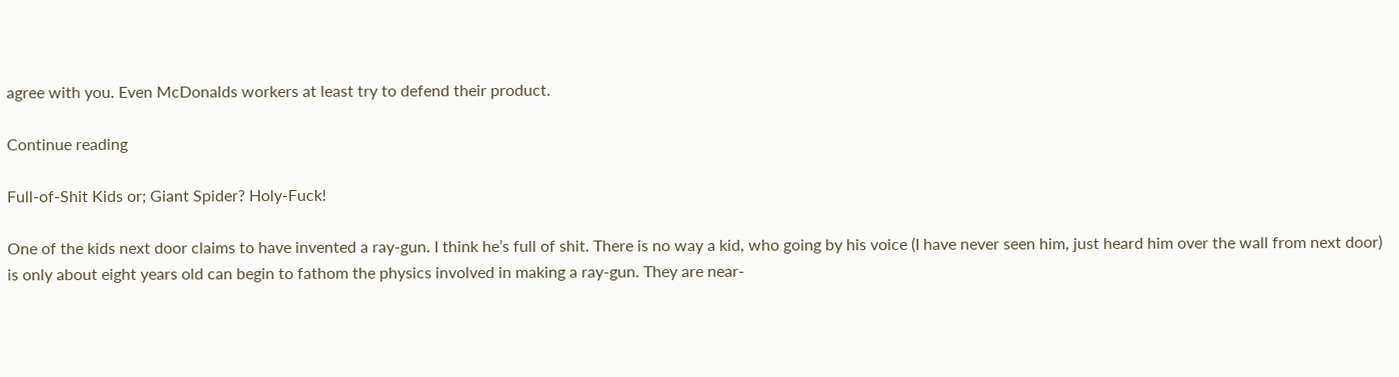agree with you. Even McDonalds workers at least try to defend their product.

Continue reading

Full-of-Shit Kids or; Giant Spider? Holy-Fuck!

One of the kids next door claims to have invented a ray-gun. I think he’s full of shit. There is no way a kid, who going by his voice (I have never seen him, just heard him over the wall from next door) is only about eight years old can begin to fathom the physics involved in making a ray-gun. They are near-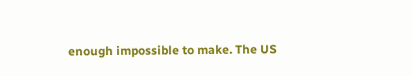enough impossible to make. The US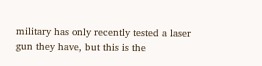military has only recently tested a laser gun they have, but this is the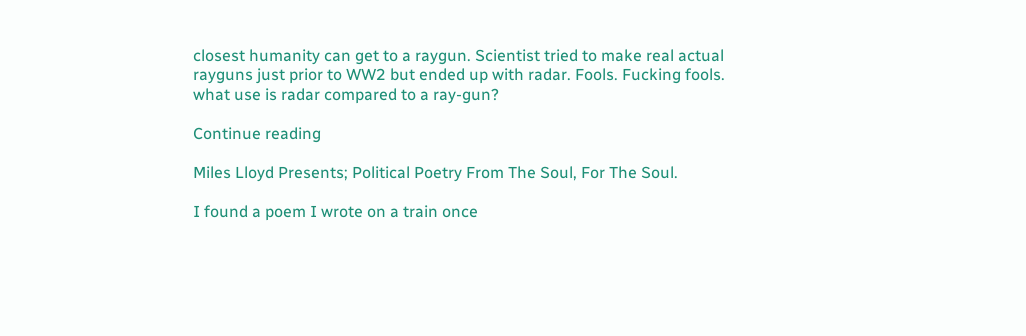closest humanity can get to a raygun. Scientist tried to make real actual rayguns just prior to WW2 but ended up with radar. Fools. Fucking fools. what use is radar compared to a ray-gun?

Continue reading

Miles Lloyd Presents; Political Poetry From The Soul, For The Soul.

I found a poem I wrote on a train once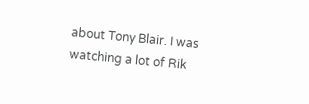about Tony Blair. I was watching a lot of Rik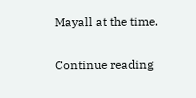Mayall at the time.

Continue reading